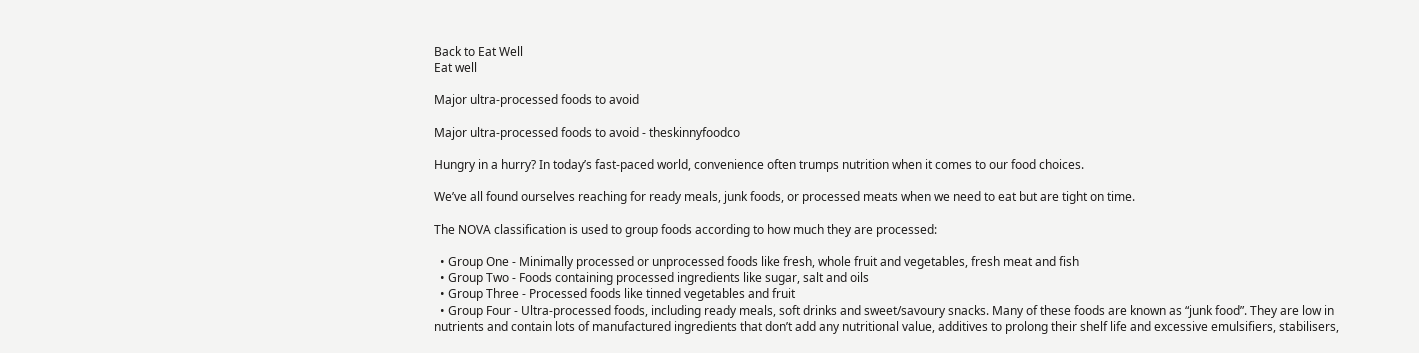Back to Eat Well
Eat well

Major ultra-processed foods to avoid

Major ultra-processed foods to avoid - theskinnyfoodco

Hungry in a hurry? In today’s fast-paced world, convenience often trumps nutrition when it comes to our food choices.

We’ve all found ourselves reaching for ready meals, junk foods, or processed meats when we need to eat but are tight on time.

The NOVA classification is used to group foods according to how much they are processed:

  • Group One - Minimally processed or unprocessed foods like fresh, whole fruit and vegetables, fresh meat and fish
  • Group Two - Foods containing processed ingredients like sugar, salt and oils
  • Group Three - Processed foods like tinned vegetables and fruit
  • Group Four - Ultra-processed foods, including ready meals, soft drinks and sweet/savoury snacks. Many of these foods are known as “junk food”. They are low in nutrients and contain lots of manufactured ingredients that don’t add any nutritional value, additives to prolong their shelf life and excessive emulsifiers, stabilisers,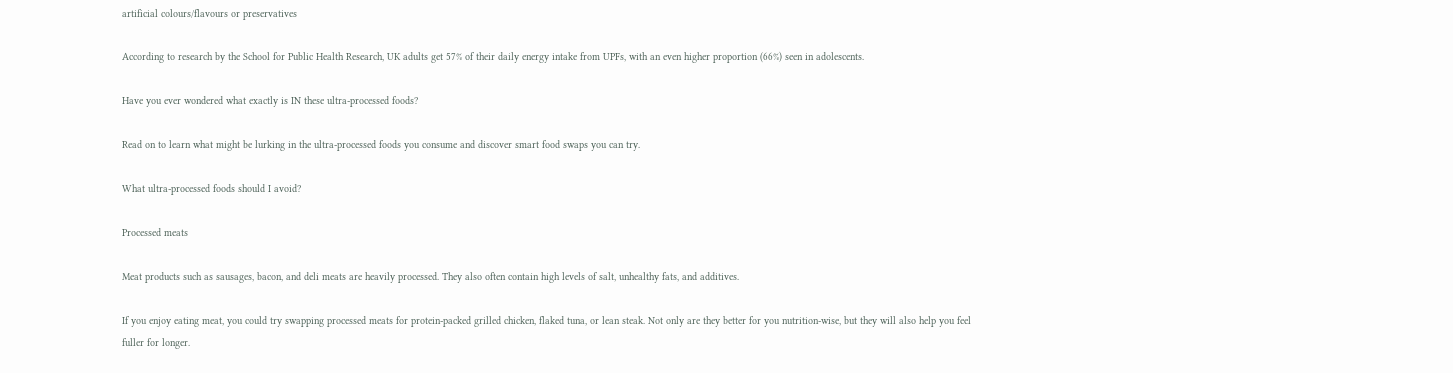artificial colours/flavours or preservatives

According to research by the School for Public Health Research, UK adults get 57% of their daily energy intake from UPFs, with an even higher proportion (66%) seen in adolescents.

Have you ever wondered what exactly is IN these ultra-processed foods?

Read on to learn what might be lurking in the ultra-processed foods you consume and discover smart food swaps you can try.

What ultra-processed foods should I avoid?

Processed meats

Meat products such as sausages, bacon, and deli meats are heavily processed. They also often contain high levels of salt, unhealthy fats, and additives.

If you enjoy eating meat, you could try swapping processed meats for protein-packed grilled chicken, flaked tuna, or lean steak. Not only are they better for you nutrition-wise, but they will also help you feel fuller for longer.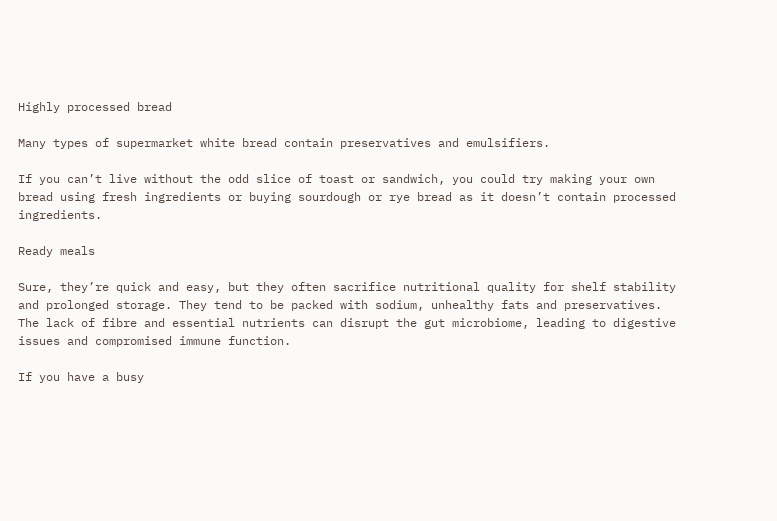Highly processed bread

Many types of supermarket white bread contain preservatives and emulsifiers.

If you can’t live without the odd slice of toast or sandwich, you could try making your own bread using fresh ingredients or buying sourdough or rye bread as it doesn’t contain processed ingredients.

Ready meals

Sure, they’re quick and easy, but they often sacrifice nutritional quality for shelf stability and prolonged storage. They tend to be packed with sodium, unhealthy fats and preservatives. The lack of fibre and essential nutrients can disrupt the gut microbiome, leading to digestive issues and compromised immune function.

If you have a busy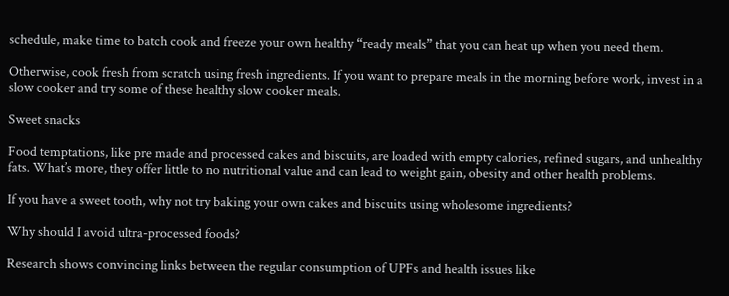schedule, make time to batch cook and freeze your own healthy “ready meals” that you can heat up when you need them.

Otherwise, cook fresh from scratch using fresh ingredients. If you want to prepare meals in the morning before work, invest in a slow cooker and try some of these healthy slow cooker meals.

Sweet snacks

Food temptations, like pre made and processed cakes and biscuits, are loaded with empty calories, refined sugars, and unhealthy fats. What’s more, they offer little to no nutritional value and can lead to weight gain, obesity and other health problems.

If you have a sweet tooth, why not try baking your own cakes and biscuits using wholesome ingredients?

Why should I avoid ultra-processed foods?

Research shows convincing links between the regular consumption of UPFs and health issues like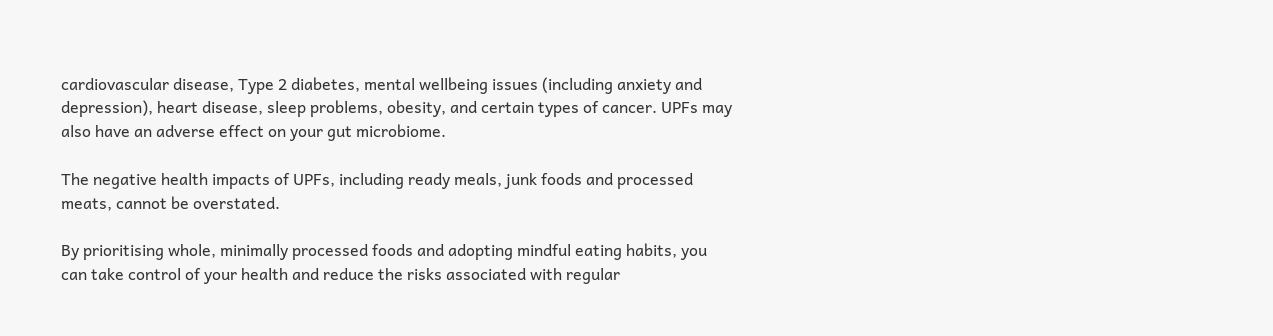cardiovascular disease, Type 2 diabetes, mental wellbeing issues (including anxiety and depression), heart disease, sleep problems, obesity, and certain types of cancer. UPFs may also have an adverse effect on your gut microbiome.

The negative health impacts of UPFs, including ready meals, junk foods and processed meats, cannot be overstated.

By prioritising whole, minimally processed foods and adopting mindful eating habits, you can take control of your health and reduce the risks associated with regular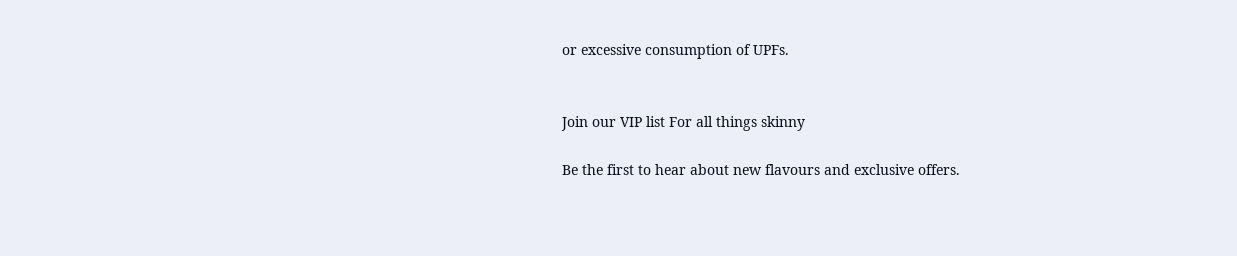or excessive consumption of UPFs.


Join our VIP list For all things skinny

Be the first to hear about new flavours and exclusive offers.